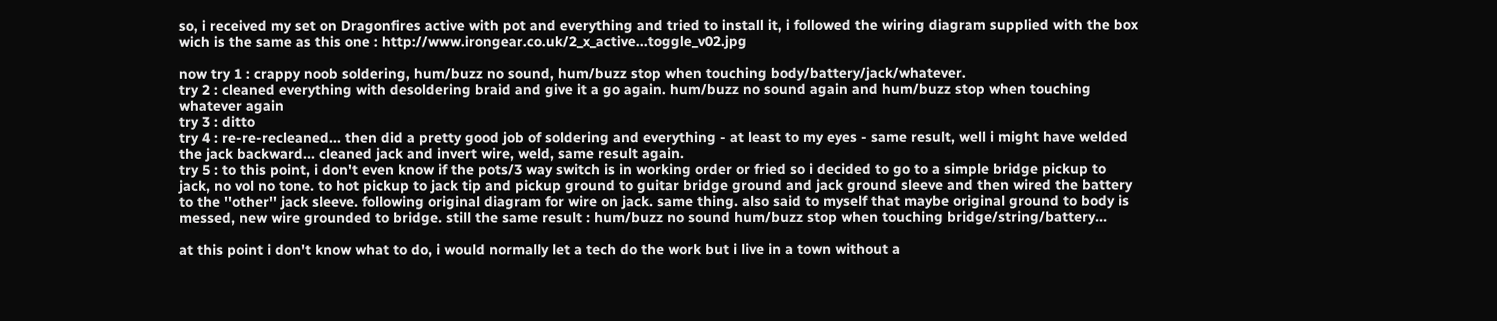so, i received my set on Dragonfires active with pot and everything and tried to install it, i followed the wiring diagram supplied with the box wich is the same as this one : http://www.irongear.co.uk/2_x_active...toggle_v02.jpg

now try 1 : crappy noob soldering, hum/buzz no sound, hum/buzz stop when touching body/battery/jack/whatever.
try 2 : cleaned everything with desoldering braid and give it a go again. hum/buzz no sound again and hum/buzz stop when touching whatever again
try 3 : ditto
try 4 : re-re-recleaned... then did a pretty good job of soldering and everything - at least to my eyes - same result, well i might have welded the jack backward... cleaned jack and invert wire, weld, same result again.
try 5 : to this point, i don't even know if the pots/3 way switch is in working order or fried so i decided to go to a simple bridge pickup to jack, no vol no tone. to hot pickup to jack tip and pickup ground to guitar bridge ground and jack ground sleeve and then wired the battery to the ''other'' jack sleeve. following original diagram for wire on jack. same thing. also said to myself that maybe original ground to body is messed, new wire grounded to bridge. still the same result : hum/buzz no sound hum/buzz stop when touching bridge/string/battery...

at this point i don't know what to do, i would normally let a tech do the work but i live in a town without a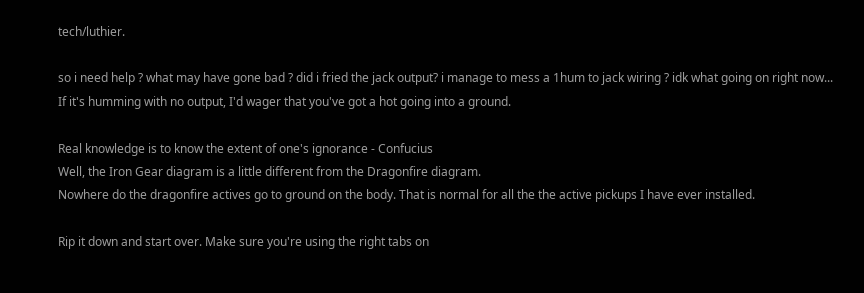tech/luthier.

so i need help ? what may have gone bad ? did i fried the jack output? i manage to mess a 1hum to jack wiring ? idk what going on right now...
If it's humming with no output, I'd wager that you've got a hot going into a ground.

Real knowledge is to know the extent of one's ignorance - Confucius
Well, the Iron Gear diagram is a little different from the Dragonfire diagram.
Nowhere do the dragonfire actives go to ground on the body. That is normal for all the the active pickups I have ever installed.

Rip it down and start over. Make sure you're using the right tabs on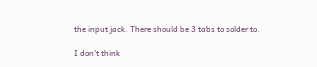the input jack. There should be 3 tabs to solder to.

I don't think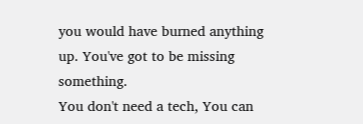you would have burned anything up. You've got to be missing something.
You don't need a tech, You can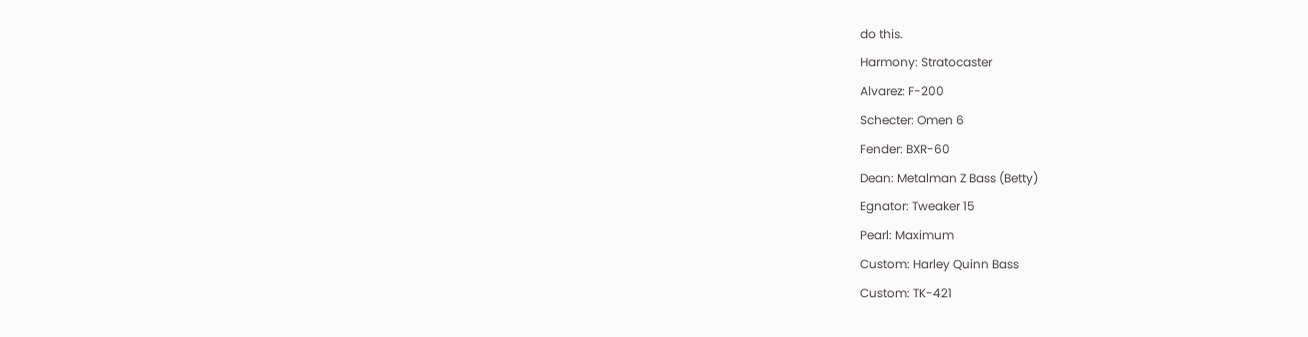do this.
Harmony: Stratocaster
Alvarez: F-200
Schecter: Omen 6
Fender: BXR-60
Dean: Metalman Z Bass (Betty)
Egnator: Tweaker 15
Pearl: Maximum
Custom: Harley Quinn Bass
Custom: TK-421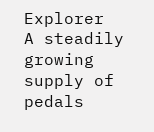Explorer
A steadily growing supply of pedals